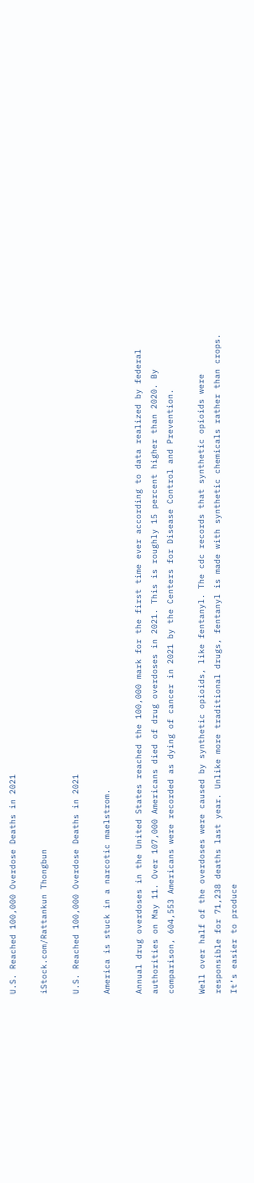U.S. Reached 100,000 Overdose Deaths in 2021

iStock.com/Rattankun Thongbun

U.S. Reached 100,000 Overdose Deaths in 2021

America is stuck in a narcotic maelstrom.

Annual drug overdoses in the United States reached the 100,000 mark for the first time ever according to data realized by federal authorities on May 11. Over 107,000 Americans died of drug overdoses in 2021. This is roughly 15 percent higher than 2020. By comparison, 604,553 Americans were recorded as dying of cancer in 2021 by the Centers for Disease Control and Prevention.

Well over half of the overdoses were caused by synthetic opioids, like fentanyl. The cdc records that synthetic opioids were responsible for 71,238 deaths last year. Unlike more traditional drugs, fentanyl is made with synthetic chemicals rather than crops. It’s easier to produce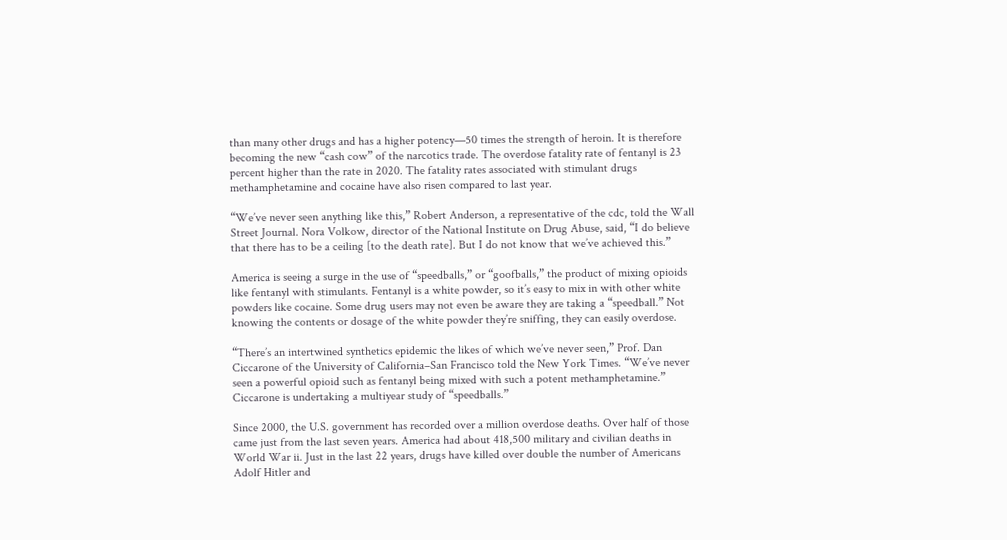than many other drugs and has a higher potency—50 times the strength of heroin. It is therefore becoming the new “cash cow” of the narcotics trade. The overdose fatality rate of fentanyl is 23 percent higher than the rate in 2020. The fatality rates associated with stimulant drugs methamphetamine and cocaine have also risen compared to last year.

“We’ve never seen anything like this,” Robert Anderson, a representative of the cdc, told the Wall Street Journal. Nora Volkow, director of the National Institute on Drug Abuse, said, “I do believe that there has to be a ceiling [to the death rate]. But I do not know that we’ve achieved this.”

America is seeing a surge in the use of “speedballs,” or “goofballs,” the product of mixing opioids like fentanyl with stimulants. Fentanyl is a white powder, so it’s easy to mix in with other white powders like cocaine. Some drug users may not even be aware they are taking a “speedball.” Not knowing the contents or dosage of the white powder they’re sniffing, they can easily overdose.

“There’s an intertwined synthetics epidemic the likes of which we’ve never seen,” Prof. Dan Ciccarone of the University of California–San Francisco told the New York Times. “We’ve never seen a powerful opioid such as fentanyl being mixed with such a potent methamphetamine.” Ciccarone is undertaking a multiyear study of “speedballs.”

Since 2000, the U.S. government has recorded over a million overdose deaths. Over half of those came just from the last seven years. America had about 418,500 military and civilian deaths in World War ii. Just in the last 22 years, drugs have killed over double the number of Americans Adolf Hitler and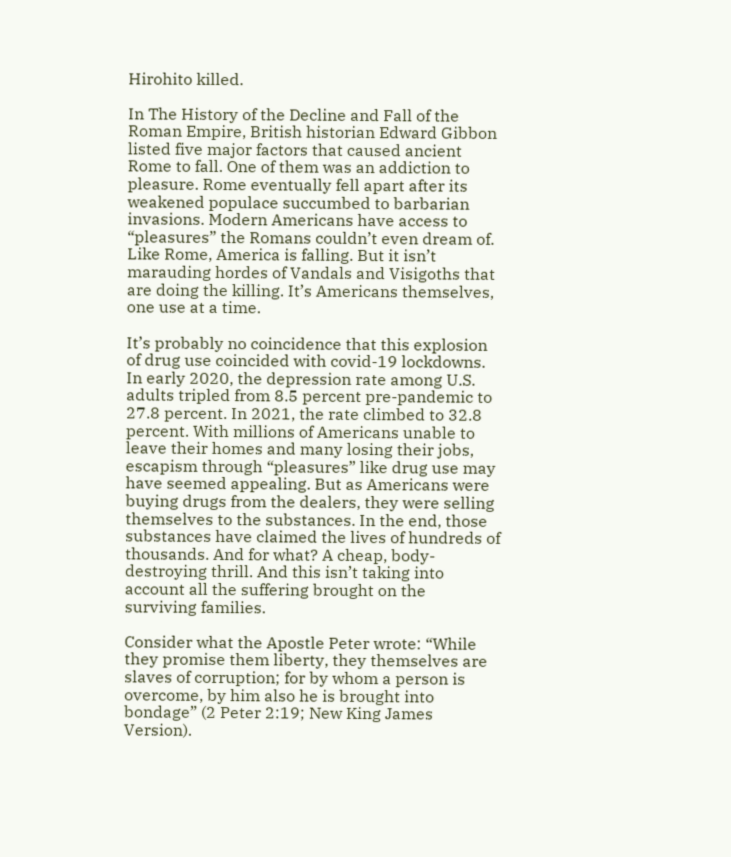Hirohito killed.

In The History of the Decline and Fall of the Roman Empire, British historian Edward Gibbon listed five major factors that caused ancient Rome to fall. One of them was an addiction to pleasure. Rome eventually fell apart after its weakened populace succumbed to barbarian invasions. Modern Americans have access to “pleasures” the Romans couldn’t even dream of. Like Rome, America is falling. But it isn’t marauding hordes of Vandals and Visigoths that are doing the killing. It’s Americans themselves, one use at a time.

It’s probably no coincidence that this explosion of drug use coincided with covid-19 lockdowns. In early 2020, the depression rate among U.S. adults tripled from 8.5 percent pre-pandemic to 27.8 percent. In 2021, the rate climbed to 32.8 percent. With millions of Americans unable to leave their homes and many losing their jobs, escapism through “pleasures” like drug use may have seemed appealing. But as Americans were buying drugs from the dealers, they were selling themselves to the substances. In the end, those substances have claimed the lives of hundreds of thousands. And for what? A cheap, body-destroying thrill. And this isn’t taking into account all the suffering brought on the surviving families.

Consider what the Apostle Peter wrote: “While they promise them liberty, they themselves are slaves of corruption; for by whom a person is overcome, by him also he is brought into bondage” (2 Peter 2:19; New King James Version).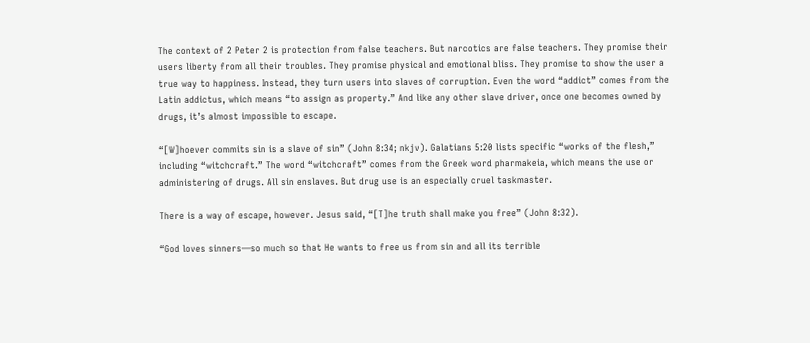The context of 2 Peter 2 is protection from false teachers. But narcotics are false teachers. They promise their users liberty from all their troubles. They promise physical and emotional bliss. They promise to show the user a true way to happiness. Instead, they turn users into slaves of corruption. Even the word “addict” comes from the Latin addictus, which means “to assign as property.” And like any other slave driver, once one becomes owned by drugs, it’s almost impossible to escape.

“[W]hoever commits sin is a slave of sin” (John 8:34; nkjv). Galatians 5:20 lists specific “works of the flesh,” including “witchcraft.” The word “witchcraft” comes from the Greek word pharmakeia, which means the use or administering of drugs. All sin enslaves. But drug use is an especially cruel taskmaster.

There is a way of escape, however. Jesus said, “[T]he truth shall make you free” (John 8:32).

“God loves sinners—so much so that He wants to free us from sin and all its terrible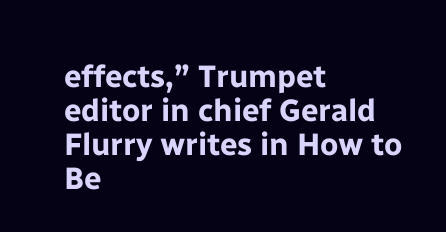effects,” Trumpet editor in chief Gerald Flurry writes in How to Be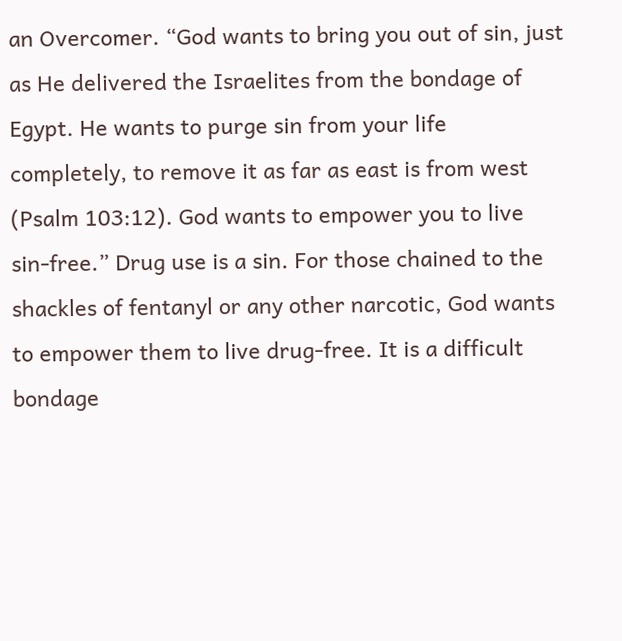an Overcomer. “God wants to bring you out of sin, just as He delivered the Israelites from the bondage of Egypt. He wants to purge sin from your life completely, to remove it as far as east is from west (Psalm 103:12). God wants to empower you to live sin-free.” Drug use is a sin. For those chained to the shackles of fentanyl or any other narcotic, God wants to empower them to live drug-free. It is a difficult bondage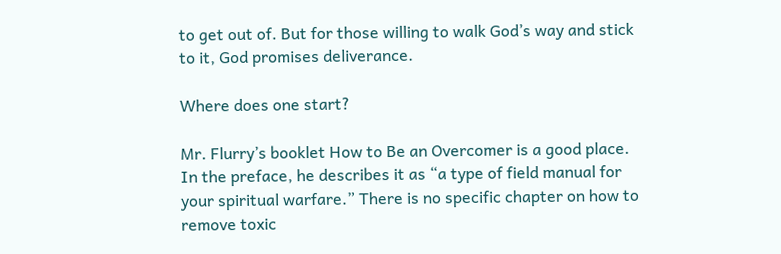to get out of. But for those willing to walk God’s way and stick to it, God promises deliverance.

Where does one start?

Mr. Flurry’s booklet How to Be an Overcomer is a good place. In the preface, he describes it as “a type of field manual for your spiritual warfare.” There is no specific chapter on how to remove toxic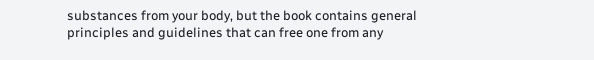substances from your body, but the book contains general principles and guidelines that can free one from any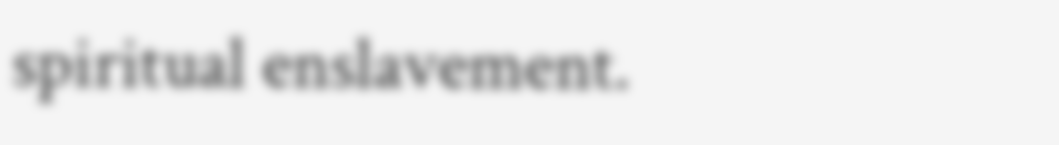spiritual enslavement.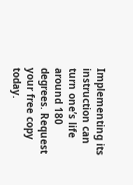Implementing its instruction can turn one’s life around 180 degrees. Request your free copy today.